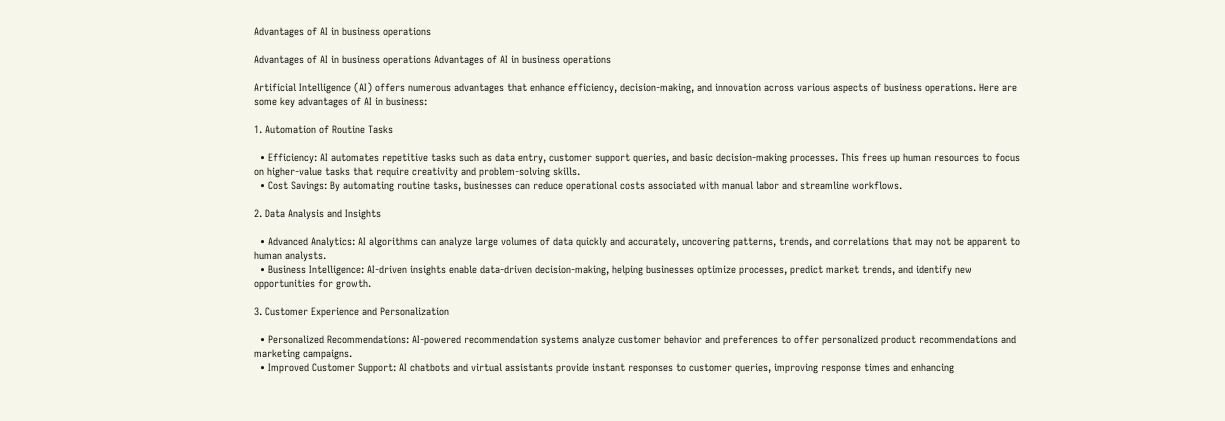Advantages of AI in business operations

Advantages of AI in business operations Advantages of AI in business operations

Artificial Intelligence (AI) offers numerous advantages that enhance efficiency, decision-making, and innovation across various aspects of business operations. Here are some key advantages of AI in business:

1. Automation of Routine Tasks

  • Efficiency: AI automates repetitive tasks such as data entry, customer support queries, and basic decision-making processes. This frees up human resources to focus on higher-value tasks that require creativity and problem-solving skills.
  • Cost Savings: By automating routine tasks, businesses can reduce operational costs associated with manual labor and streamline workflows.

2. Data Analysis and Insights

  • Advanced Analytics: AI algorithms can analyze large volumes of data quickly and accurately, uncovering patterns, trends, and correlations that may not be apparent to human analysts.
  • Business Intelligence: AI-driven insights enable data-driven decision-making, helping businesses optimize processes, predict market trends, and identify new opportunities for growth.

3. Customer Experience and Personalization

  • Personalized Recommendations: AI-powered recommendation systems analyze customer behavior and preferences to offer personalized product recommendations and marketing campaigns.
  • Improved Customer Support: AI chatbots and virtual assistants provide instant responses to customer queries, improving response times and enhancing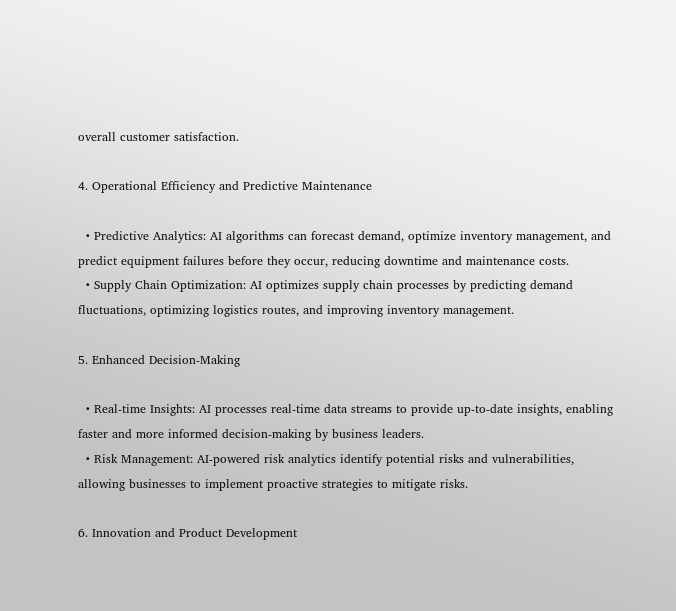overall customer satisfaction.

4. Operational Efficiency and Predictive Maintenance

  • Predictive Analytics: AI algorithms can forecast demand, optimize inventory management, and predict equipment failures before they occur, reducing downtime and maintenance costs.
  • Supply Chain Optimization: AI optimizes supply chain processes by predicting demand fluctuations, optimizing logistics routes, and improving inventory management.

5. Enhanced Decision-Making

  • Real-time Insights: AI processes real-time data streams to provide up-to-date insights, enabling faster and more informed decision-making by business leaders.
  • Risk Management: AI-powered risk analytics identify potential risks and vulnerabilities, allowing businesses to implement proactive strategies to mitigate risks.

6. Innovation and Product Development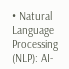• Natural Language Processing (NLP): AI-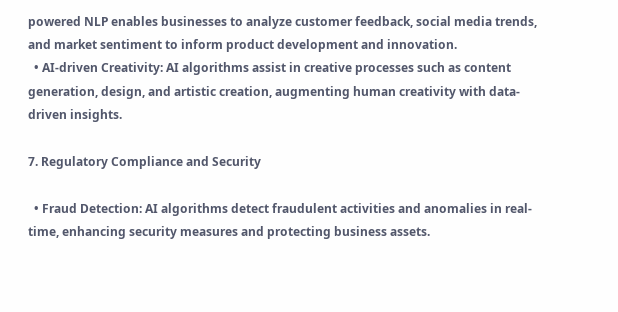powered NLP enables businesses to analyze customer feedback, social media trends, and market sentiment to inform product development and innovation.
  • AI-driven Creativity: AI algorithms assist in creative processes such as content generation, design, and artistic creation, augmenting human creativity with data-driven insights.

7. Regulatory Compliance and Security

  • Fraud Detection: AI algorithms detect fraudulent activities and anomalies in real-time, enhancing security measures and protecting business assets.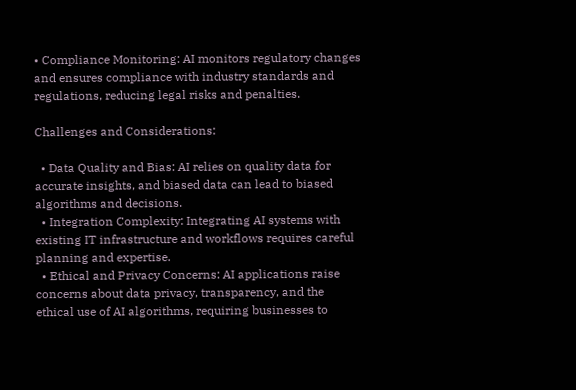• Compliance Monitoring: AI monitors regulatory changes and ensures compliance with industry standards and regulations, reducing legal risks and penalties.

Challenges and Considerations:

  • Data Quality and Bias: AI relies on quality data for accurate insights, and biased data can lead to biased algorithms and decisions.
  • Integration Complexity: Integrating AI systems with existing IT infrastructure and workflows requires careful planning and expertise.
  • Ethical and Privacy Concerns: AI applications raise concerns about data privacy, transparency, and the ethical use of AI algorithms, requiring businesses to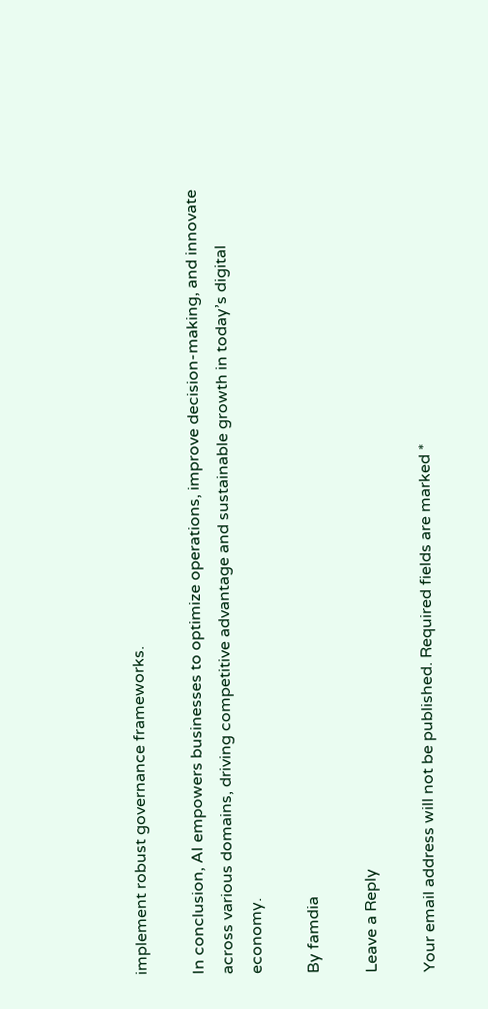implement robust governance frameworks.

In conclusion, AI empowers businesses to optimize operations, improve decision-making, and innovate across various domains, driving competitive advantage and sustainable growth in today’s digital economy.

By famdia

Leave a Reply

Your email address will not be published. Required fields are marked *